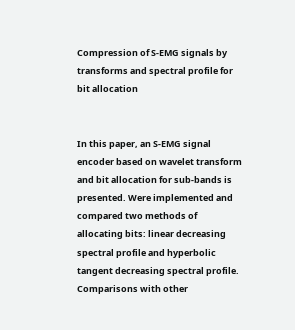Compression of S-EMG signals by transforms and spectral profile for bit allocation


In this paper, an S-EMG signal encoder based on wavelet transform and bit allocation for sub-bands is presented. Were implemented and compared two methods of allocating bits: linear decreasing spectral profile and hyperbolic tangent decreasing spectral profile. Comparisons with other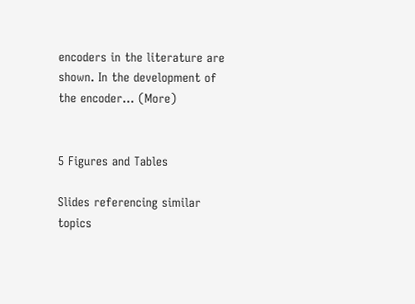encoders in the literature are shown. In the development of the encoder… (More)


5 Figures and Tables

Slides referencing similar topics